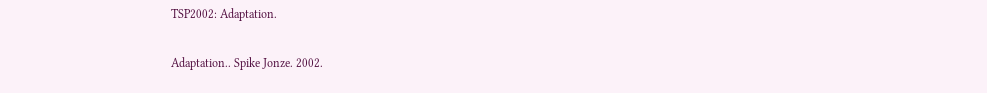TSP2002: Adaptation.

Adaptation.. Spike Jonze. 2002.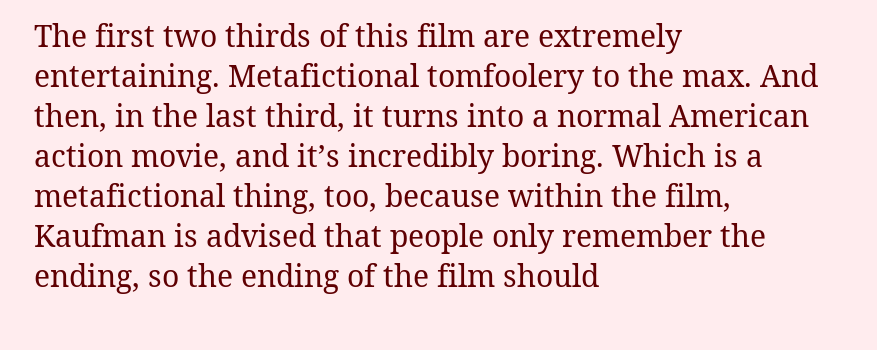The first two thirds of this film are extremely entertaining. Metafictional tomfoolery to the max. And then, in the last third, it turns into a normal American action movie, and it’s incredibly boring. Which is a metafictional thing, too, because within the film, Kaufman is advised that people only remember the ending, so the ending of the film should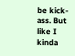be kick-ass. But like I kinda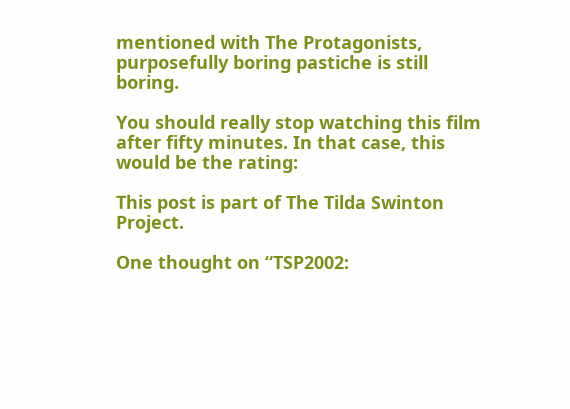mentioned with The Protagonists, purposefully boring pastiche is still boring.

You should really stop watching this film after fifty minutes. In that case, this would be the rating:

This post is part of The Tilda Swinton Project.

One thought on “TSP2002: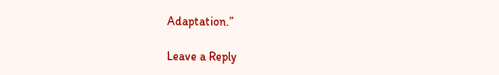Adaptation.”

Leave a Reply